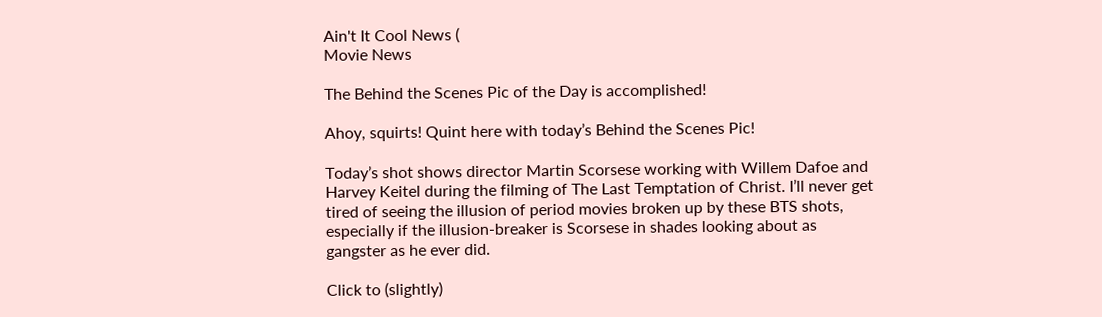Ain't It Cool News (
Movie News

The Behind the Scenes Pic of the Day is accomplished!

Ahoy, squirts! Quint here with today’s Behind the Scenes Pic!

Today’s shot shows director Martin Scorsese working with Willem Dafoe and Harvey Keitel during the filming of The Last Temptation of Christ. I’ll never get tired of seeing the illusion of period movies broken up by these BTS shots, especially if the illusion-breaker is Scorsese in shades looking about as gangster as he ever did.

Click to (slightly)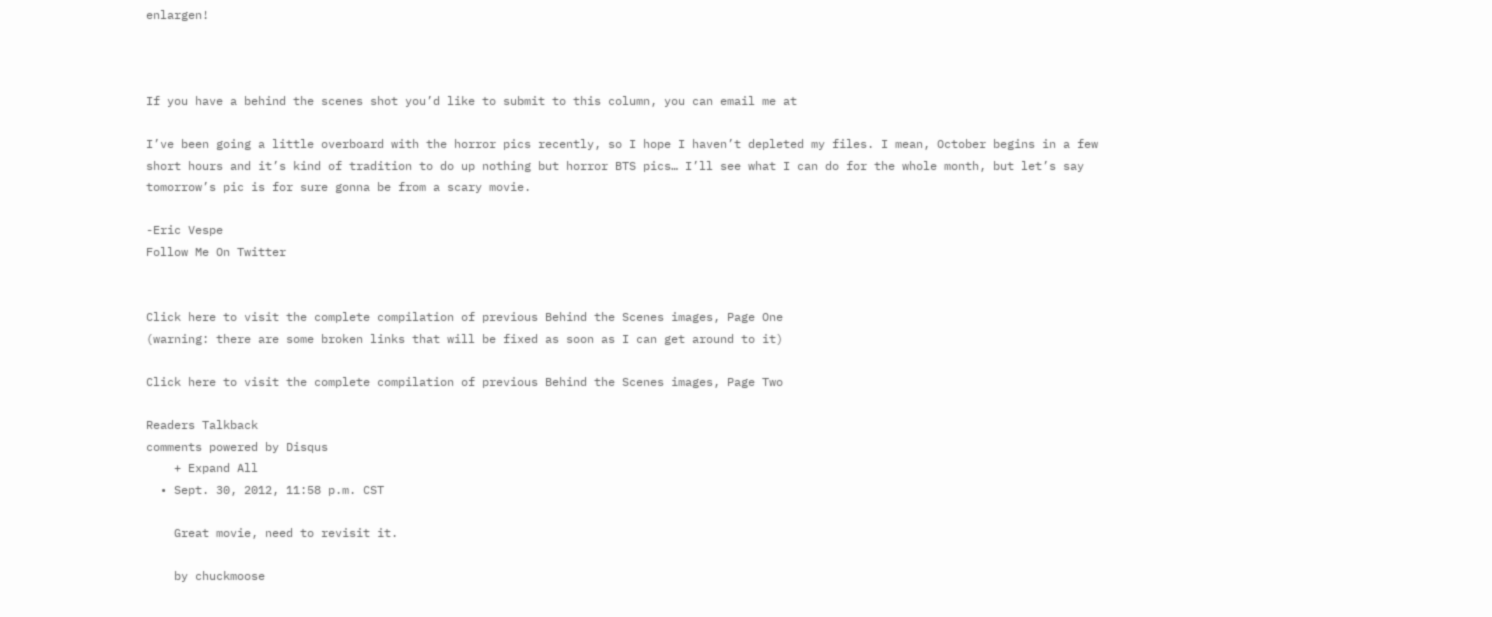enlargen!



If you have a behind the scenes shot you’d like to submit to this column, you can email me at

I’ve been going a little overboard with the horror pics recently, so I hope I haven’t depleted my files. I mean, October begins in a few short hours and it’s kind of tradition to do up nothing but horror BTS pics… I’ll see what I can do for the whole month, but let’s say tomorrow’s pic is for sure gonna be from a scary movie.

-Eric Vespe
Follow Me On Twitter


Click here to visit the complete compilation of previous Behind the Scenes images, Page One
(warning: there are some broken links that will be fixed as soon as I can get around to it)

Click here to visit the complete compilation of previous Behind the Scenes images, Page Two

Readers Talkback
comments powered by Disqus
    + Expand All
  • Sept. 30, 2012, 11:58 p.m. CST

    Great movie, need to revisit it.

    by chuckmoose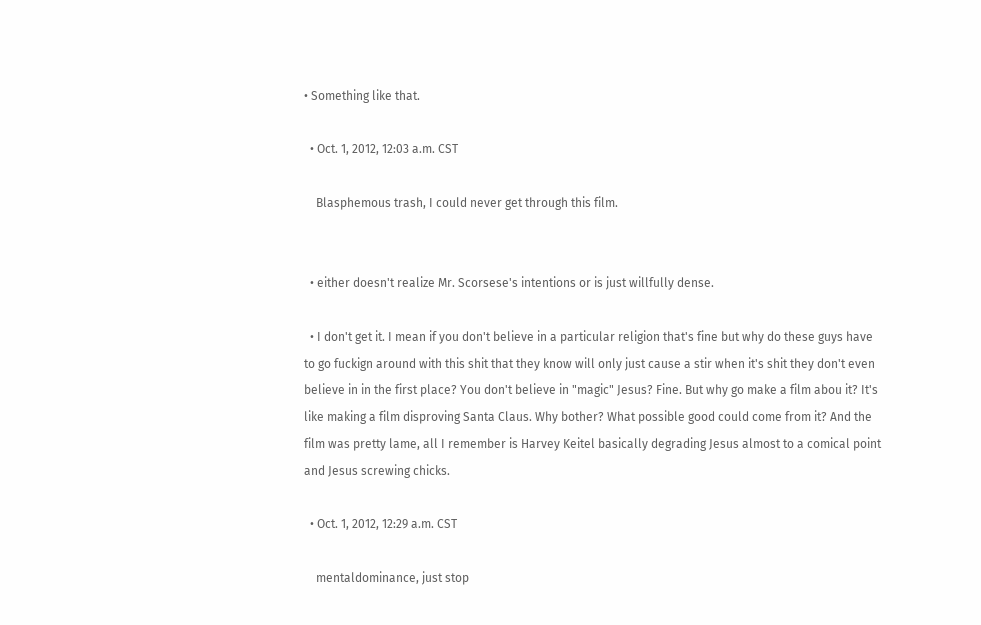• Something like that.

  • Oct. 1, 2012, 12:03 a.m. CST

    Blasphemous trash, I could never get through this film.


  • either doesn't realize Mr. Scorsese's intentions or is just willfully dense.

  • I don't get it. I mean if you don't believe in a particular religion that's fine but why do these guys have to go fuckign around with this shit that they know will only just cause a stir when it's shit they don't even believe in in the first place? You don't believe in "magic" Jesus? Fine. But why go make a film abou it? It's like making a film disproving Santa Claus. Why bother? What possible good could come from it? And the film was pretty lame, all I remember is Harvey Keitel basically degrading Jesus almost to a comical point and Jesus screwing chicks.

  • Oct. 1, 2012, 12:29 a.m. CST

    mentaldominance, just stop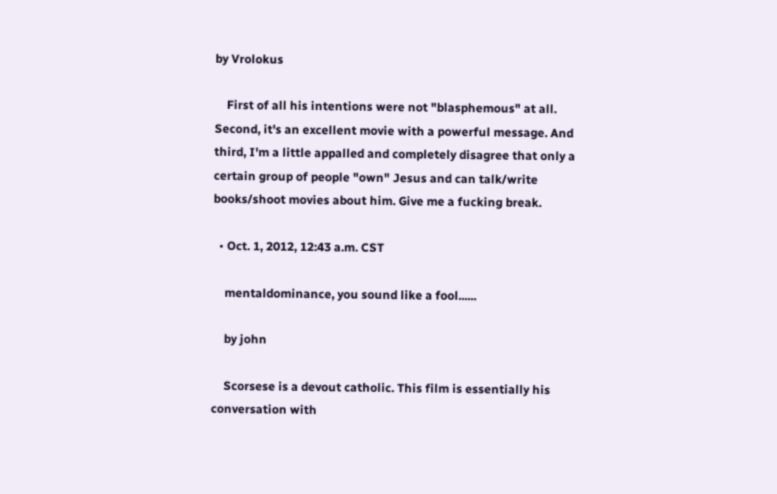by Vrolokus

    First of all his intentions were not "blasphemous" at all. Second, it's an excellent movie with a powerful message. And third, I'm a little appalled and completely disagree that only a certain group of people "own" Jesus and can talk/write books/shoot movies about him. Give me a fucking break.

  • Oct. 1, 2012, 12:43 a.m. CST

    mentaldominance, you sound like a fool......

    by john

    Scorsese is a devout catholic. This film is essentially his conversation with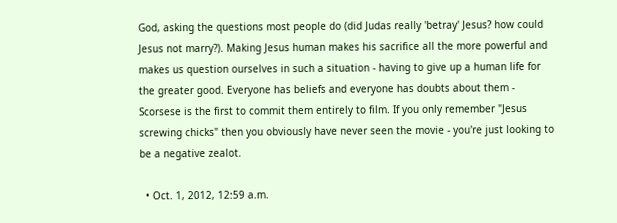God, asking the questions most people do (did Judas really 'betray' Jesus? how could Jesus not marry?). Making Jesus human makes his sacrifice all the more powerful and makes us question ourselves in such a situation - having to give up a human life for the greater good. Everyone has beliefs and everyone has doubts about them - Scorsese is the first to commit them entirely to film. If you only remember "Jesus screwing chicks" then you obviously have never seen the movie - you're just looking to be a negative zealot.

  • Oct. 1, 2012, 12:59 a.m.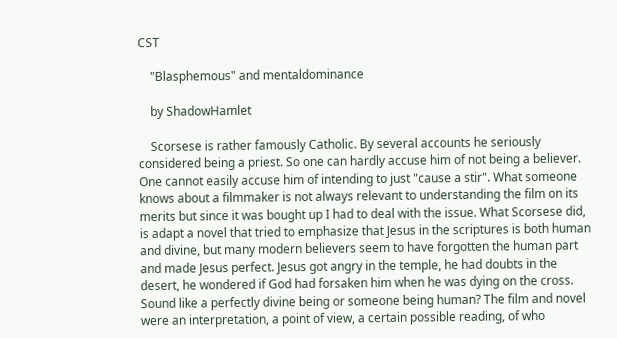CST

    "Blasphemous" and mentaldominance

    by ShadowHamlet

    Scorsese is rather famously Catholic. By several accounts he seriously considered being a priest. So one can hardly accuse him of not being a believer. One cannot easily accuse him of intending to just "cause a stir". What someone knows about a filmmaker is not always relevant to understanding the film on its merits but since it was bought up I had to deal with the issue. What Scorsese did, is adapt a novel that tried to emphasize that Jesus in the scriptures is both human and divine, but many modern believers seem to have forgotten the human part and made Jesus perfect. Jesus got angry in the temple, he had doubts in the desert, he wondered if God had forsaken him when he was dying on the cross. Sound like a perfectly divine being or someone being human? The film and novel were an interpretation, a point of view, a certain possible reading, of who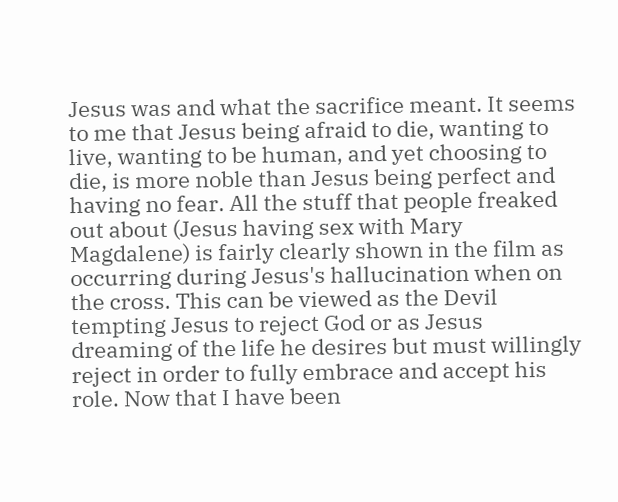Jesus was and what the sacrifice meant. It seems to me that Jesus being afraid to die, wanting to live, wanting to be human, and yet choosing to die, is more noble than Jesus being perfect and having no fear. All the stuff that people freaked out about (Jesus having sex with Mary Magdalene) is fairly clearly shown in the film as occurring during Jesus's hallucination when on the cross. This can be viewed as the Devil tempting Jesus to reject God or as Jesus dreaming of the life he desires but must willingly reject in order to fully embrace and accept his role. Now that I have been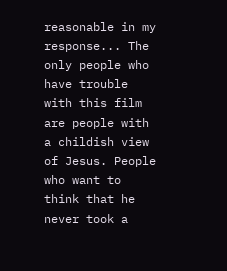reasonable in my response... The only people who have trouble with this film are people with a childish view of Jesus. People who want to think that he never took a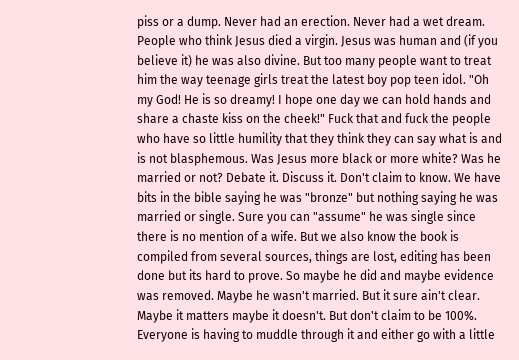piss or a dump. Never had an erection. Never had a wet dream. People who think Jesus died a virgin. Jesus was human and (if you believe it) he was also divine. But too many people want to treat him the way teenage girls treat the latest boy pop teen idol. "Oh my God! He is so dreamy! I hope one day we can hold hands and share a chaste kiss on the cheek!" Fuck that and fuck the people who have so little humility that they think they can say what is and is not blasphemous. Was Jesus more black or more white? Was he married or not? Debate it. Discuss it. Don't claim to know. We have bits in the bible saying he was "bronze" but nothing saying he was married or single. Sure you can "assume" he was single since there is no mention of a wife. But we also know the book is compiled from several sources, things are lost, editing has been done but its hard to prove. So maybe he did and maybe evidence was removed. Maybe he wasn't married. But it sure ain't clear. Maybe it matters maybe it doesn't. But don't claim to be 100%. Everyone is having to muddle through it and either go with a little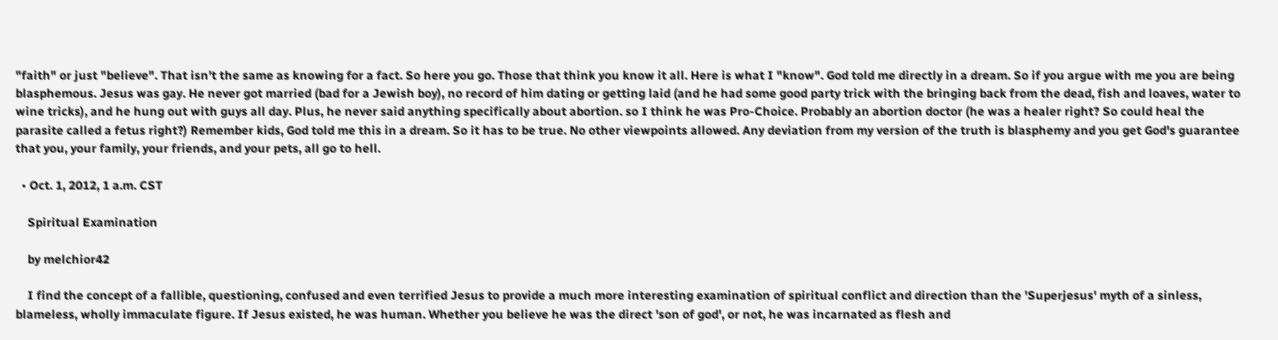"faith" or just "believe". That isn't the same as knowing for a fact. So here you go. Those that think you know it all. Here is what I "know". God told me directly in a dream. So if you argue with me you are being blasphemous. Jesus was gay. He never got married (bad for a Jewish boy), no record of him dating or getting laid (and he had some good party trick with the bringing back from the dead, fish and loaves, water to wine tricks), and he hung out with guys all day. Plus, he never said anything specifically about abortion. so I think he was Pro-Choice. Probably an abortion doctor (he was a healer right? So could heal the parasite called a fetus right?) Remember kids, God told me this in a dream. So it has to be true. No other viewpoints allowed. Any deviation from my version of the truth is blasphemy and you get God's guarantee that you, your family, your friends, and your pets, all go to hell.

  • Oct. 1, 2012, 1 a.m. CST

    Spiritual Examination

    by melchior42

    I find the concept of a fallible, questioning, confused and even terrified Jesus to provide a much more interesting examination of spiritual conflict and direction than the 'Superjesus' myth of a sinless, blameless, wholly immaculate figure. If Jesus existed, he was human. Whether you believe he was the direct 'son of god', or not, he was incarnated as flesh and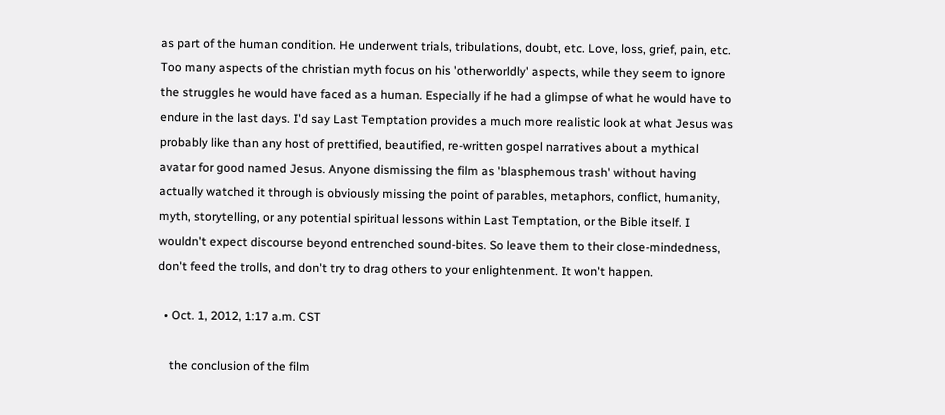as part of the human condition. He underwent trials, tribulations, doubt, etc. Love, loss, grief, pain, etc. Too many aspects of the christian myth focus on his 'otherworldly' aspects, while they seem to ignore the struggles he would have faced as a human. Especially if he had a glimpse of what he would have to endure in the last days. I'd say Last Temptation provides a much more realistic look at what Jesus was probably like than any host of prettified, beautified, re-written gospel narratives about a mythical avatar for good named Jesus. Anyone dismissing the film as 'blasphemous trash' without having actually watched it through is obviously missing the point of parables, metaphors, conflict, humanity, myth, storytelling, or any potential spiritual lessons within Last Temptation, or the Bible itself. I wouldn't expect discourse beyond entrenched sound-bites. So leave them to their close-mindedness, don't feed the trolls, and don't try to drag others to your enlightenment. It won't happen.

  • Oct. 1, 2012, 1:17 a.m. CST

    the conclusion of the film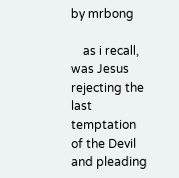by mrbong

    as i recall, was Jesus rejecting the last temptation of the Devil and pleading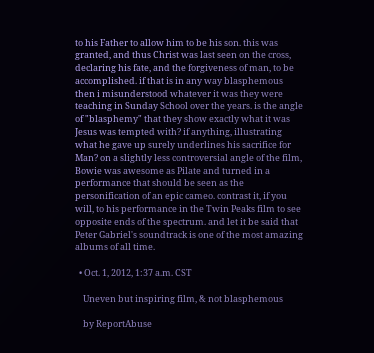to his Father to allow him to be his son. this was granted, and thus Christ was last seen on the cross, declaring his fate, and the forgiveness of man, to be accomplished. if that is in any way blasphemous then i misunderstood whatever it was they were teaching in Sunday School over the years. is the angle of "blasphemy" that they show exactly what it was Jesus was tempted with? if anything, illustrating what he gave up surely underlines his sacrifice for Man? on a slightly less controversial angle of the film, Bowie was awesome as Pilate and turned in a performance that should be seen as the personification of an epic cameo. contrast it, if you will, to his performance in the Twin Peaks film to see opposite ends of the spectrum. and let it be said that Peter Gabriel's soundtrack is one of the most amazing albums of all time.

  • Oct. 1, 2012, 1:37 a.m. CST

    Uneven but inspiring film, & not blasphemous

    by ReportAbuse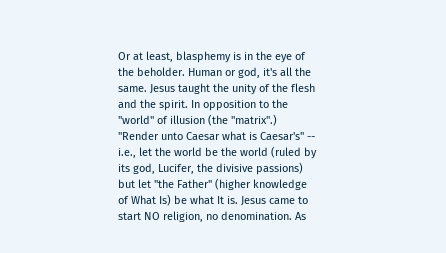Or at least, blasphemy is in the eye of the beholder. Human or god, it's all the same. Jesus taught the unity of the flesh and the spirit. In opposition to the "world" of illusion (the "matrix".) "Render unto Caesar what is Caesar's" -- i.e., let the world be the world (ruled by its god, Lucifer, the divisive passions) but let "the Father" (higher knowledge of What Is) be what It is. Jesus came to start NO religion, no denomination. As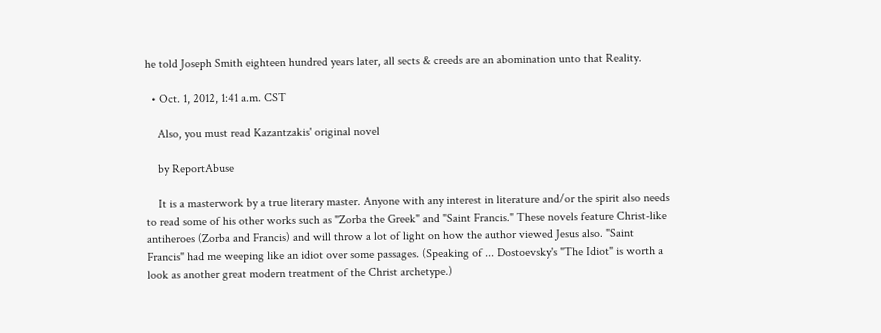he told Joseph Smith eighteen hundred years later, all sects & creeds are an abomination unto that Reality.

  • Oct. 1, 2012, 1:41 a.m. CST

    Also, you must read Kazantzakis' original novel

    by ReportAbuse

    It is a masterwork by a true literary master. Anyone with any interest in literature and/or the spirit also needs to read some of his other works such as "Zorba the Greek" and "Saint Francis." These novels feature Christ-like antiheroes (Zorba and Francis) and will throw a lot of light on how the author viewed Jesus also. "Saint Francis" had me weeping like an idiot over some passages. (Speaking of ... Dostoevsky's "The Idiot" is worth a look as another great modern treatment of the Christ archetype.)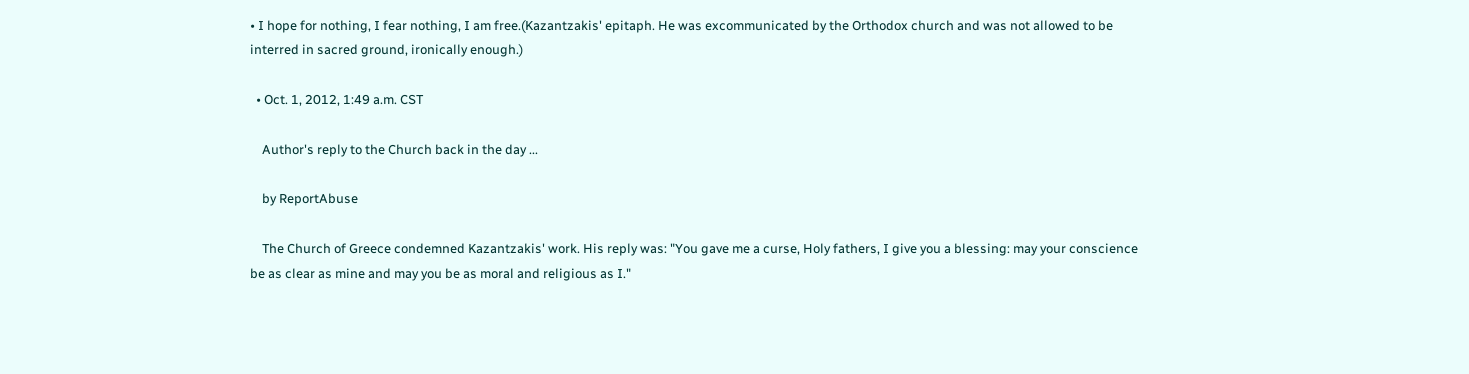• I hope for nothing, I fear nothing, I am free.(Kazantzakis' epitaph. He was excommunicated by the Orthodox church and was not allowed to be interred in sacred ground, ironically enough.)

  • Oct. 1, 2012, 1:49 a.m. CST

    Author's reply to the Church back in the day ...

    by ReportAbuse

    The Church of Greece condemned Kazantzakis' work. His reply was: "You gave me a curse, Holy fathers, I give you a blessing: may your conscience be as clear as mine and may you be as moral and religious as I."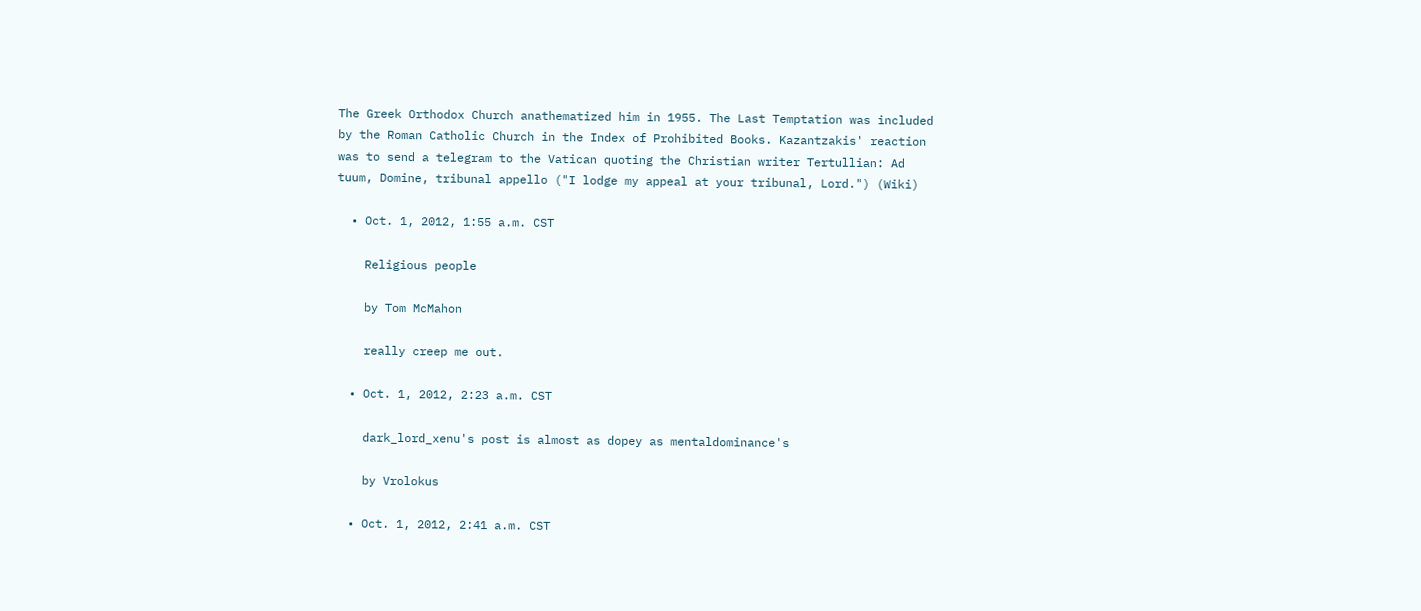The Greek Orthodox Church anathematized him in 1955. The Last Temptation was included by the Roman Catholic Church in the Index of Prohibited Books. Kazantzakis' reaction was to send a telegram to the Vatican quoting the Christian writer Tertullian: Ad tuum, Domine, tribunal appello ("I lodge my appeal at your tribunal, Lord.") (Wiki)

  • Oct. 1, 2012, 1:55 a.m. CST

    Religious people

    by Tom McMahon

    really creep me out.

  • Oct. 1, 2012, 2:23 a.m. CST

    dark_lord_xenu's post is almost as dopey as mentaldominance's

    by Vrolokus

  • Oct. 1, 2012, 2:41 a.m. CST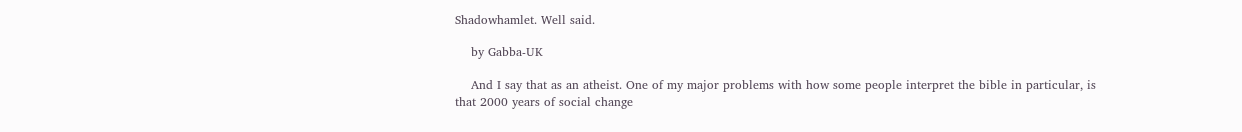Shadowhamlet. Well said.

    by Gabba-UK

    And I say that as an atheist. One of my major problems with how some people interpret the bible in particular, is that 2000 years of social change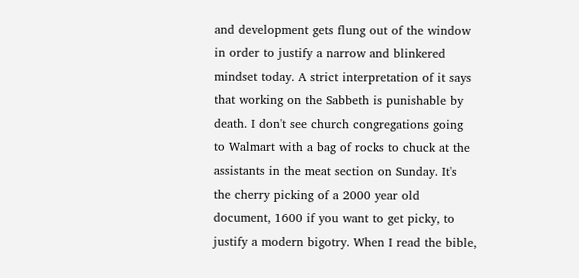and development gets flung out of the window in order to justify a narrow and blinkered mindset today. A strict interpretation of it says that working on the Sabbeth is punishable by death. I don't see church congregations going to Walmart with a bag of rocks to chuck at the assistants in the meat section on Sunday. It's the cherry picking of a 2000 year old document, 1600 if you want to get picky, to justify a modern bigotry. When I read the bible,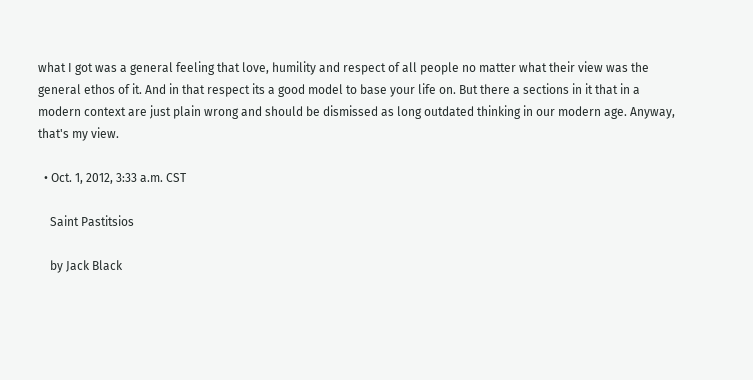what I got was a general feeling that love, humility and respect of all people no matter what their view was the general ethos of it. And in that respect its a good model to base your life on. But there a sections in it that in a modern context are just plain wrong and should be dismissed as long outdated thinking in our modern age. Anyway, that's my view.

  • Oct. 1, 2012, 3:33 a.m. CST

    Saint Pastitsios

    by Jack Black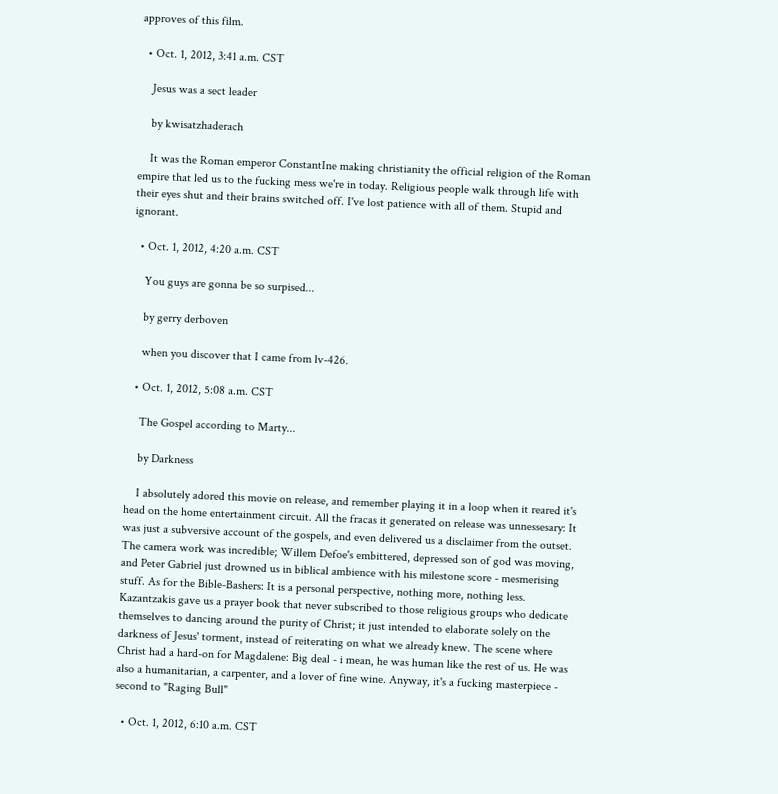approves of this film.

  • Oct. 1, 2012, 3:41 a.m. CST

    Jesus was a sect leader

    by kwisatzhaderach

    It was the Roman emperor ConstantIne making christianity the official religion of the Roman empire that led us to the fucking mess we're in today. Religious people walk through life with their eyes shut and their brains switched off. I've lost patience with all of them. Stupid and ignorant.

  • Oct. 1, 2012, 4:20 a.m. CST

    You guys are gonna be so surpised...

    by gerry derboven

    when you discover that I came from lv-426.

  • Oct. 1, 2012, 5:08 a.m. CST

    The Gospel according to Marty...

    by Darkness

    I absolutely adored this movie on release, and remember playing it in a loop when it reared it's head on the home entertainment circuit. All the fracas it generated on release was unnessesary: It was just a subversive account of the gospels, and even delivered us a disclaimer from the outset. The camera work was incredible; Willem Defoe's embittered, depressed son of god was moving, and Peter Gabriel just drowned us in biblical ambience with his milestone score - mesmerising stuff. As for the Bible-Bashers: It is a personal perspective, nothing more, nothing less. Kazantzakis gave us a prayer book that never subscribed to those religious groups who dedicate themselves to dancing around the purity of Christ; it just intended to elaborate solely on the darkness of Jesus' torment, instead of reiterating on what we already knew. The scene where Christ had a hard-on for Magdalene: Big deal - i mean, he was human like the rest of us. He was also a humanitarian, a carpenter, and a lover of fine wine. Anyway, it's a fucking masterpiece - second to "Raging Bull"

  • Oct. 1, 2012, 6:10 a.m. CST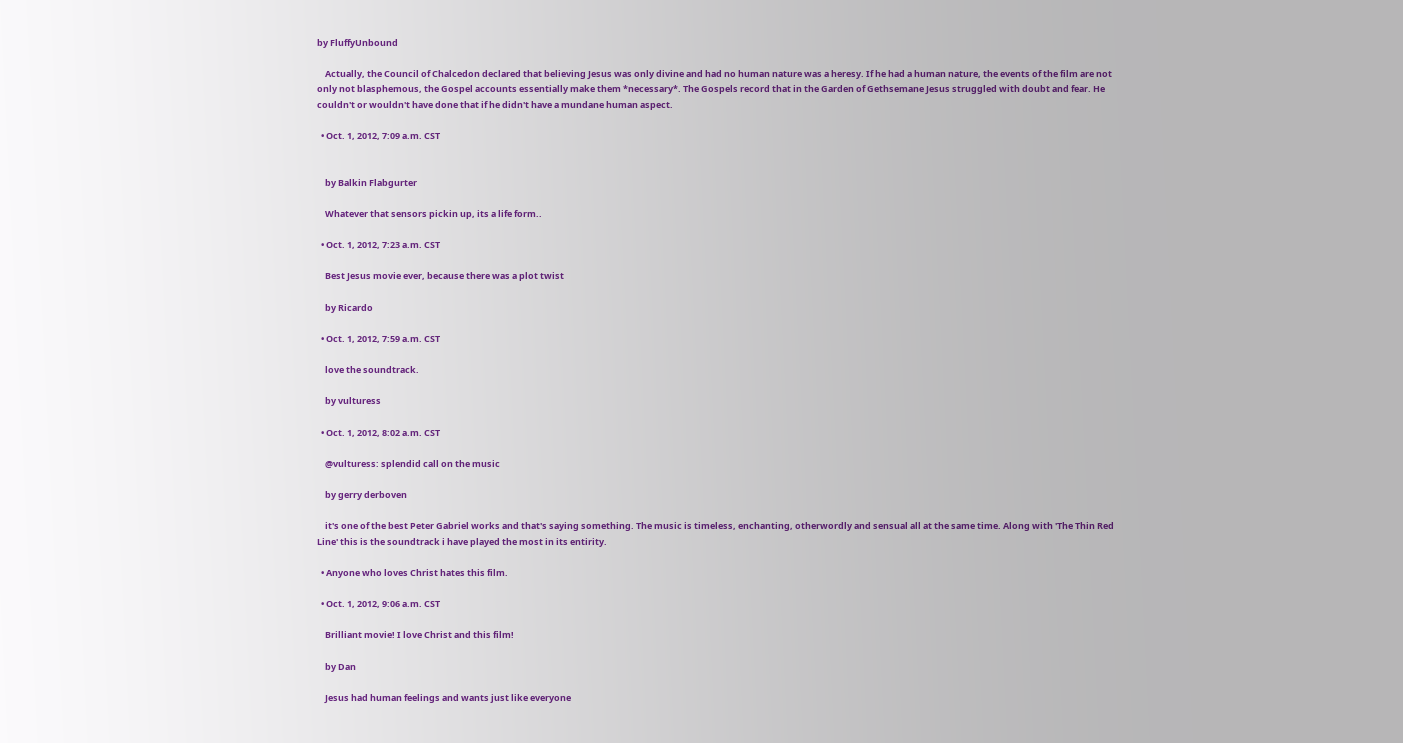by FluffyUnbound

    Actually, the Council of Chalcedon declared that believing Jesus was only divine and had no human nature was a heresy. If he had a human nature, the events of the film are not only not blasphemous, the Gospel accounts essentially make them *necessary*. The Gospels record that in the Garden of Gethsemane Jesus struggled with doubt and fear. He couldn't or wouldn't have done that if he didn't have a mundane human aspect.

  • Oct. 1, 2012, 7:09 a.m. CST


    by Balkin Flabgurter

    Whatever that sensors pickin up, its a life form..

  • Oct. 1, 2012, 7:23 a.m. CST

    Best Jesus movie ever, because there was a plot twist

    by Ricardo

  • Oct. 1, 2012, 7:59 a.m. CST

    love the soundtrack.

    by vulturess

  • Oct. 1, 2012, 8:02 a.m. CST

    @vulturess: splendid call on the music

    by gerry derboven

    it's one of the best Peter Gabriel works and that's saying something. The music is timeless, enchanting, otherwordly and sensual all at the same time. Along with 'The Thin Red Line' this is the soundtrack i have played the most in its entirity.

  • Anyone who loves Christ hates this film.

  • Oct. 1, 2012, 9:06 a.m. CST

    Brilliant movie! I love Christ and this film!

    by Dan

    Jesus had human feelings and wants just like everyone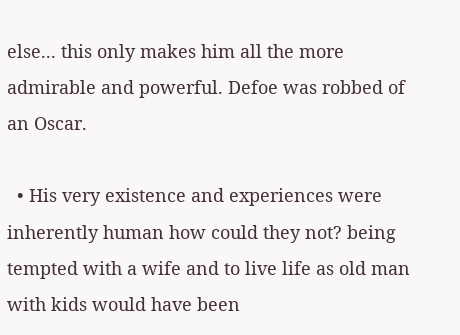else... this only makes him all the more admirable and powerful. Defoe was robbed of an Oscar.

  • His very existence and experiences were inherently human how could they not? being tempted with a wife and to live life as old man with kids would have been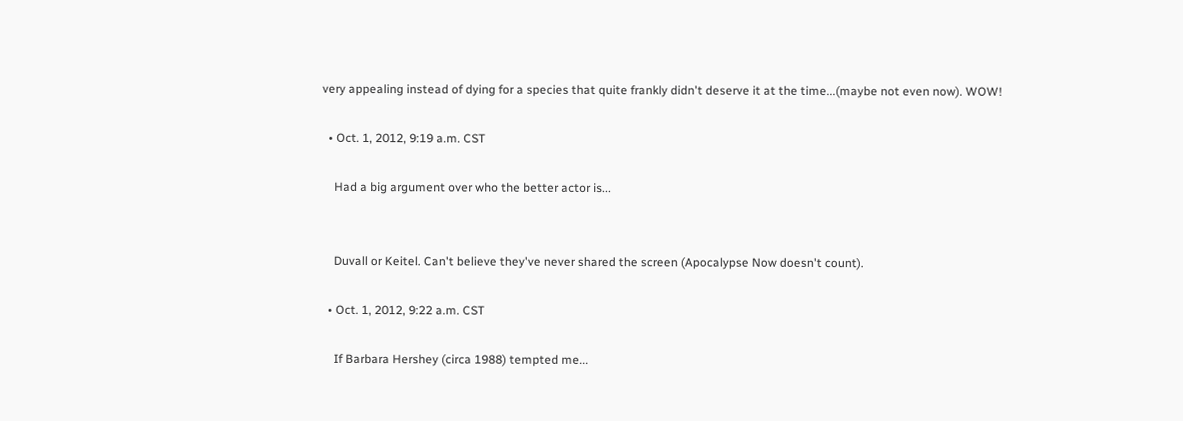very appealing instead of dying for a species that quite frankly didn't deserve it at the time...(maybe not even now). WOW!

  • Oct. 1, 2012, 9:19 a.m. CST

    Had a big argument over who the better actor is...


    Duvall or Keitel. Can't believe they've never shared the screen (Apocalypse Now doesn't count).

  • Oct. 1, 2012, 9:22 a.m. CST

    If Barbara Hershey (circa 1988) tempted me...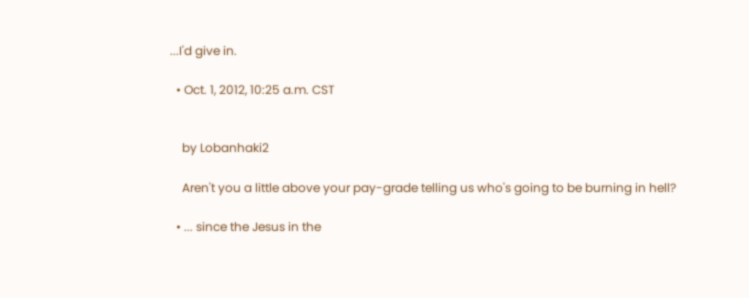...I'd give in.

  • Oct. 1, 2012, 10:25 a.m. CST


    by Lobanhaki2

    Aren't you a little above your pay-grade telling us who's going to be burning in hell?

  • ... since the Jesus in the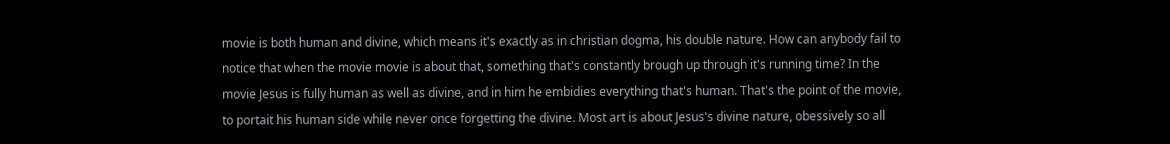movie is both human and divine, which means it's exactly as in christian dogma, his double nature. How can anybody fail to notice that when the movie movie is about that, something that's constantly brough up through it's running time? In the movie Jesus is fully human as well as divine, and in him he embidies everything that's human. That's the point of the movie, to portait his human side while never once forgetting the divine. Most art is about Jesus's divine nature, obessively so all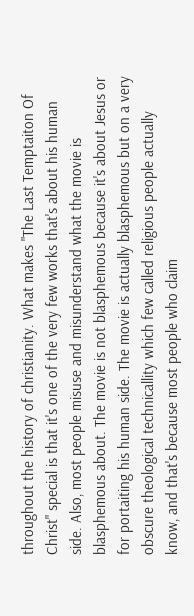throughout the history of christianity. What makes "The Last Temptaiton Of Christ" special is that it's one of the very few works that's about his human side. Also, most people misuse and misunderstand what the movie is blasphemous about. The movie is not blasphemous because it's about Jesus or for portaiting his human side. The movie is actually blasphemous but on a very obscure theological technicallity which few called religious people actually know, and that's because most people who claim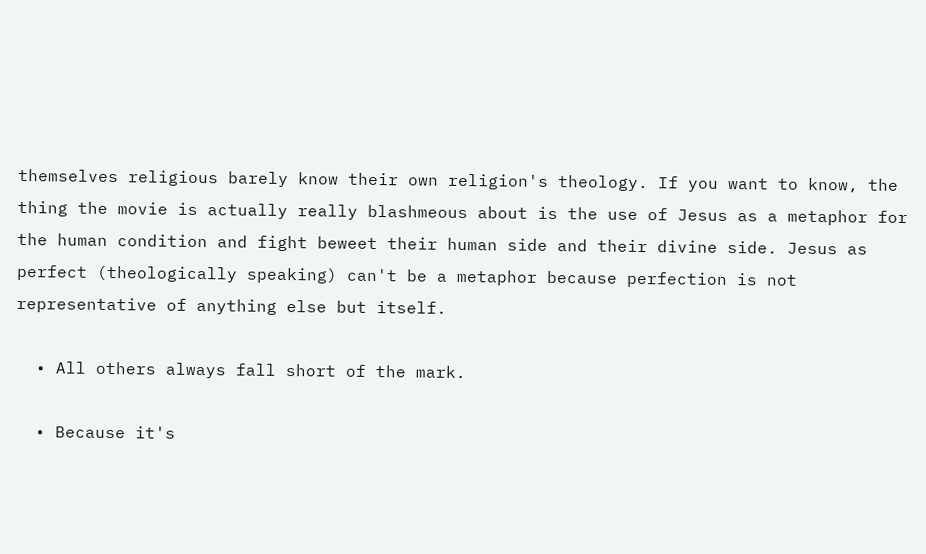themselves religious barely know their own religion's theology. If you want to know, the thing the movie is actually really blashmeous about is the use of Jesus as a metaphor for the human condition and fight beweet their human side and their divine side. Jesus as perfect (theologically speaking) can't be a metaphor because perfection is not representative of anything else but itself.

  • All others always fall short of the mark.

  • Because it's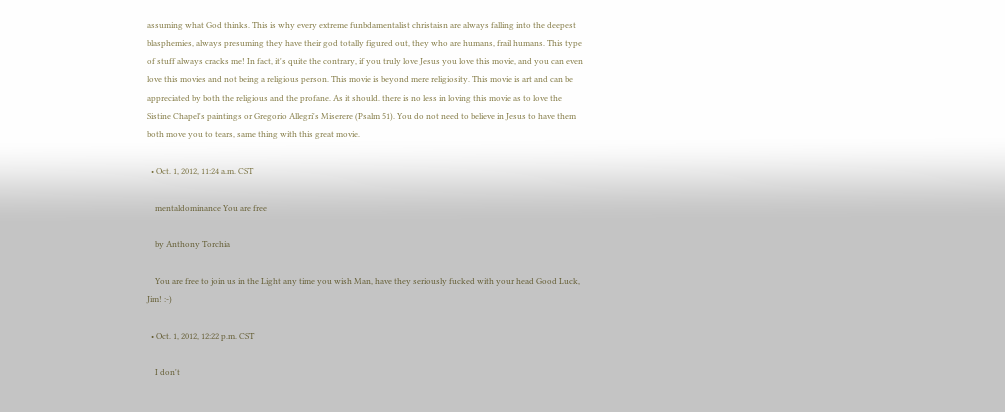assuming what God thinks. This is why every extreme funbdamentalist christaisn are always falling into the deepest blasphemies, always presuming they have their god totally figured out, they who are humans, frail humans. This type of stuff always cracks me! In fact, it's quite the contrary, if you truly love Jesus you love this movie, and you can even love this movies and not being a religious person. This movie is beyond mere religiosity. This movie is art and can be appreciated by both the religious and the profane. As it should. there is no less in loving this movie as to love the Sistine Chapel's paintings or Gregorio Allegri's Miserere (Psalm 51). You do not need to believe in Jesus to have them both move you to tears, same thing with this great movie.

  • Oct. 1, 2012, 11:24 a.m. CST

    mentaldominance You are free

    by Anthony Torchia

    You are free to join us in the Light any time you wish Man, have they seriously fucked with your head Good Luck, Jim! :-)

  • Oct. 1, 2012, 12:22 p.m. CST

    I don't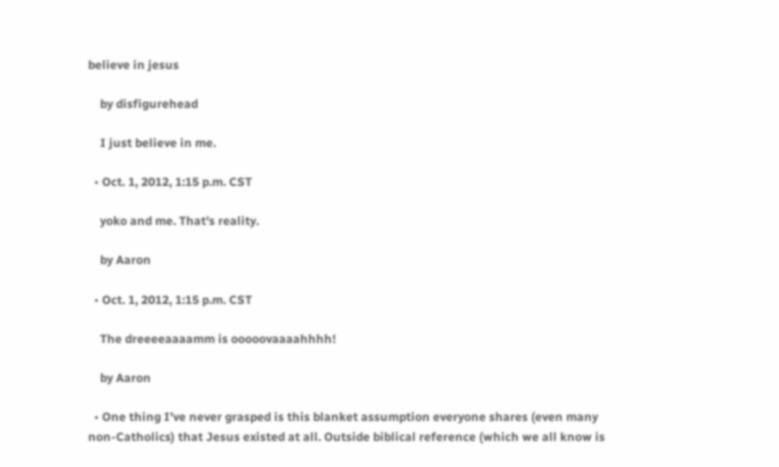believe in jesus

    by disfigurehead

    I just believe in me.

  • Oct. 1, 2012, 1:15 p.m. CST

    yoko and me. That's reality.

    by Aaron

  • Oct. 1, 2012, 1:15 p.m. CST

    The dreeeeaaaamm is ooooovaaaahhhh!

    by Aaron

  • One thing I’ve never grasped is this blanket assumption everyone shares (even many non-Catholics) that Jesus existed at all. Outside biblical reference (which we all know is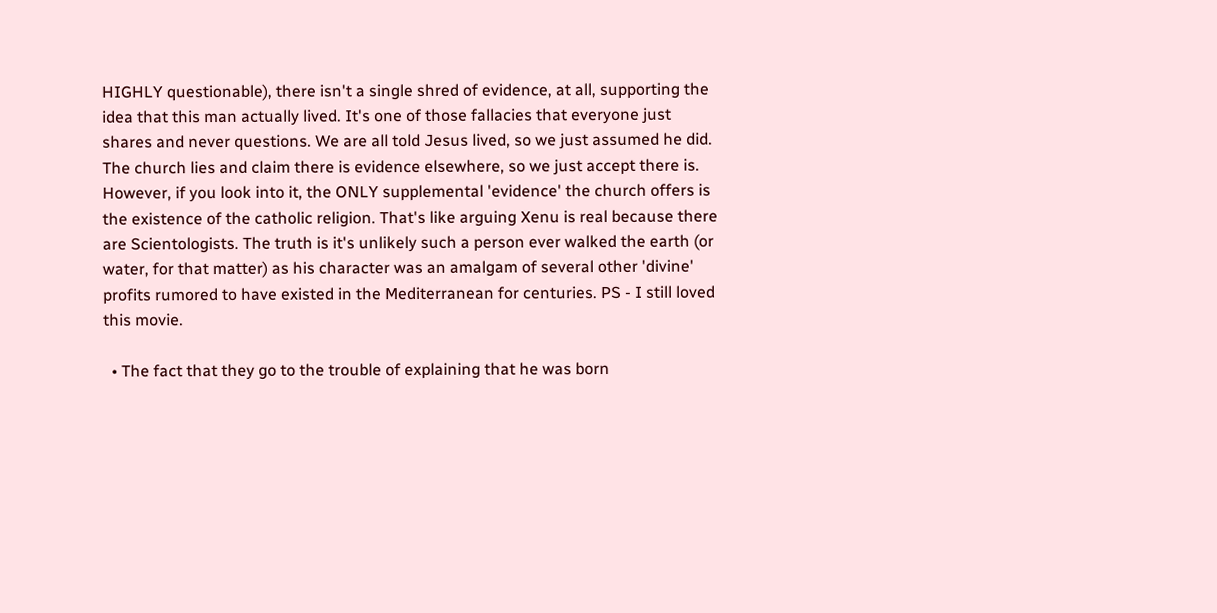HIGHLY questionable), there isn't a single shred of evidence, at all, supporting the idea that this man actually lived. It's one of those fallacies that everyone just shares and never questions. We are all told Jesus lived, so we just assumed he did. The church lies and claim there is evidence elsewhere, so we just accept there is. However, if you look into it, the ONLY supplemental 'evidence' the church offers is the existence of the catholic religion. That's like arguing Xenu is real because there are Scientologists. The truth is it's unlikely such a person ever walked the earth (or water, for that matter) as his character was an amalgam of several other 'divine' profits rumored to have existed in the Mediterranean for centuries. PS - I still loved this movie.

  • The fact that they go to the trouble of explaining that he was born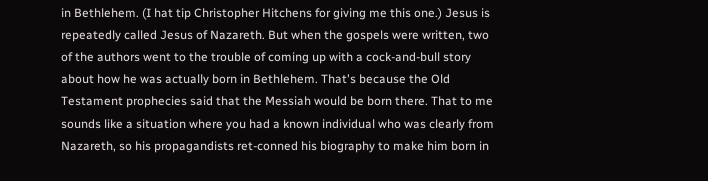in Bethlehem. (I hat tip Christopher Hitchens for giving me this one.) Jesus is repeatedly called Jesus of Nazareth. But when the gospels were written, two of the authors went to the trouble of coming up with a cock-and-bull story about how he was actually born in Bethlehem. That's because the Old Testament prophecies said that the Messiah would be born there. That to me sounds like a situation where you had a known individual who was clearly from Nazareth, so his propagandists ret-conned his biography to make him born in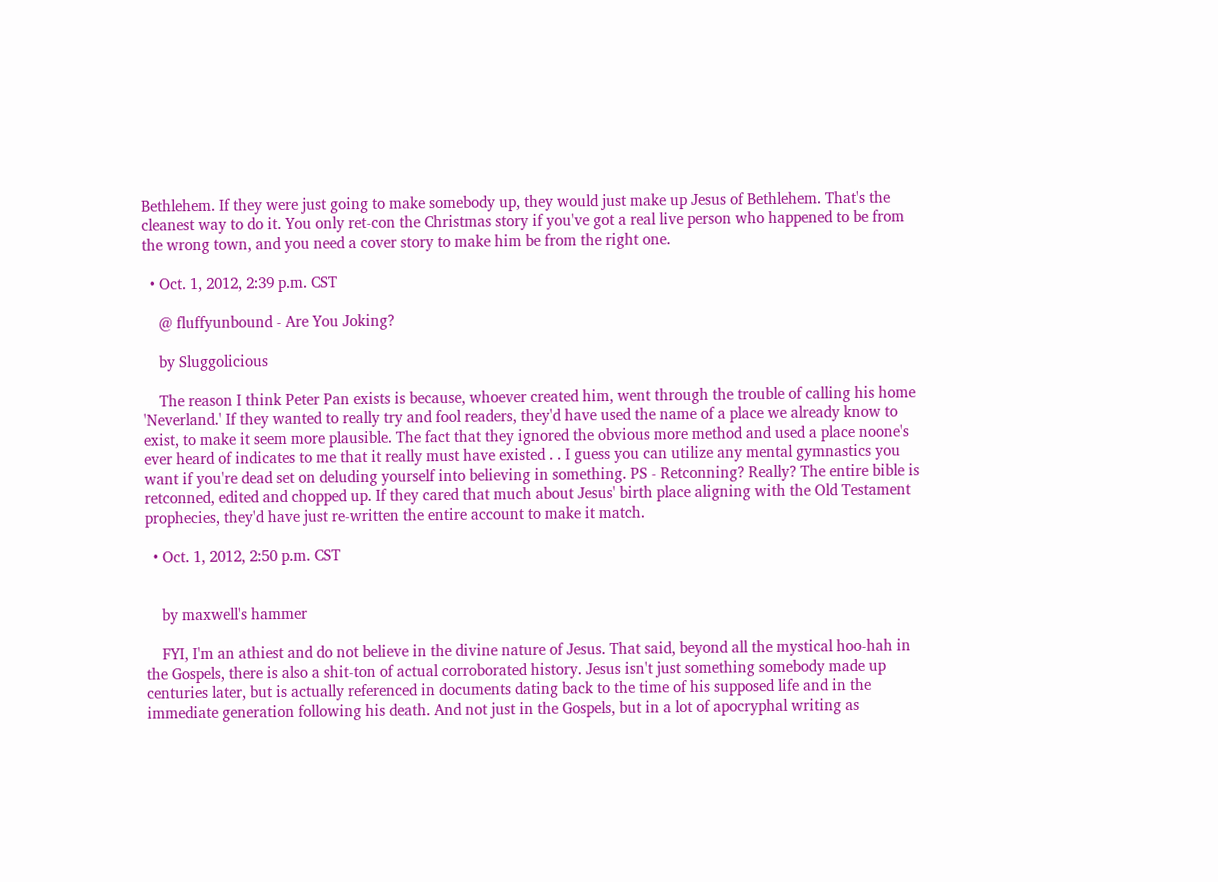Bethlehem. If they were just going to make somebody up, they would just make up Jesus of Bethlehem. That's the cleanest way to do it. You only ret-con the Christmas story if you've got a real live person who happened to be from the wrong town, and you need a cover story to make him be from the right one.

  • Oct. 1, 2012, 2:39 p.m. CST

    @ fluffyunbound - Are You Joking?

    by Sluggolicious

    The reason I think Peter Pan exists is because, whoever created him, went through the trouble of calling his home 'Neverland.' If they wanted to really try and fool readers, they'd have used the name of a place we already know to exist, to make it seem more plausible. The fact that they ignored the obvious more method and used a place noone's ever heard of indicates to me that it really must have existed . . I guess you can utilize any mental gymnastics you want if you're dead set on deluding yourself into believing in something. PS - Retconning? Really? The entire bible is retconned, edited and chopped up. If they cared that much about Jesus' birth place aligning with the Old Testament prophecies, they'd have just re-written the entire account to make it match.

  • Oct. 1, 2012, 2:50 p.m. CST


    by maxwell's hammer

    FYI, I'm an athiest and do not believe in the divine nature of Jesus. That said, beyond all the mystical hoo-hah in the Gospels, there is also a shit-ton of actual corroborated history. Jesus isn't just something somebody made up centuries later, but is actually referenced in documents dating back to the time of his supposed life and in the immediate generation following his death. And not just in the Gospels, but in a lot of apocryphal writing as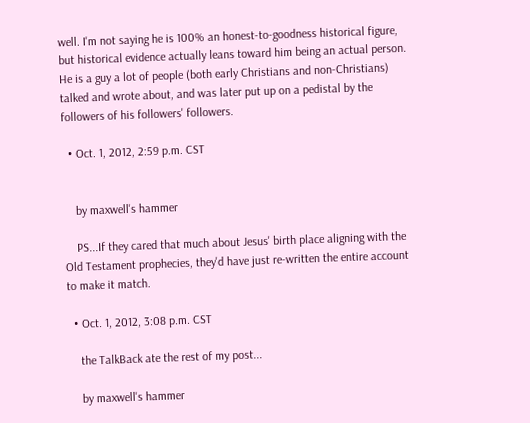well. I'm not saying he is 100% an honest-to-goodness historical figure, but historical evidence actually leans toward him being an actual person. He is a guy a lot of people (both early Christians and non-Christians) talked and wrote about, and was later put up on a pedistal by the followers of his followers' followers.

  • Oct. 1, 2012, 2:59 p.m. CST


    by maxwell's hammer

    PS...If they cared that much about Jesus' birth place aligning with the Old Testament prophecies, they'd have just re-written the entire account to make it match.

  • Oct. 1, 2012, 3:08 p.m. CST

    the TalkBack ate the rest of my post...

    by maxwell's hammer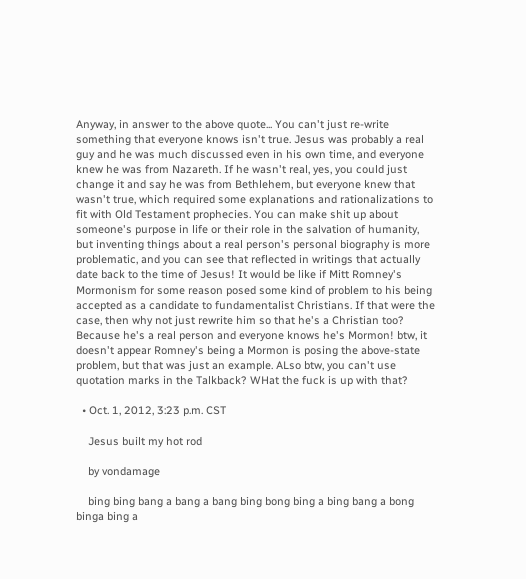Anyway, in answer to the above quote... You can't just re-write something that everyone knows isn't true. Jesus was probably a real guy and he was much discussed even in his own time, and everyone knew he was from Nazareth. If he wasn't real, yes, you could just change it and say he was from Bethlehem, but everyone knew that wasn't true, which required some explanations and rationalizations to fit with Old Testament prophecies. You can make shit up about someone's purpose in life or their role in the salvation of humanity, but inventing things about a real person's personal biography is more problematic, and you can see that reflected in writings that actually date back to the time of Jesus! It would be like if Mitt Romney's Mormonism for some reason posed some kind of problem to his being accepted as a candidate to fundamentalist Christians. If that were the case, then why not just rewrite him so that he's a Christian too? Because he's a real person and everyone knows he's Mormon! btw, it doesn't appear Romney's being a Mormon is posing the above-state problem, but that was just an example. ALso btw, you can't use quotation marks in the Talkback? WHat the fuck is up with that?

  • Oct. 1, 2012, 3:23 p.m. CST

    Jesus built my hot rod

    by vondamage

    bing bing bang a bang a bang bing bong bing a bing bang a bong binga bing a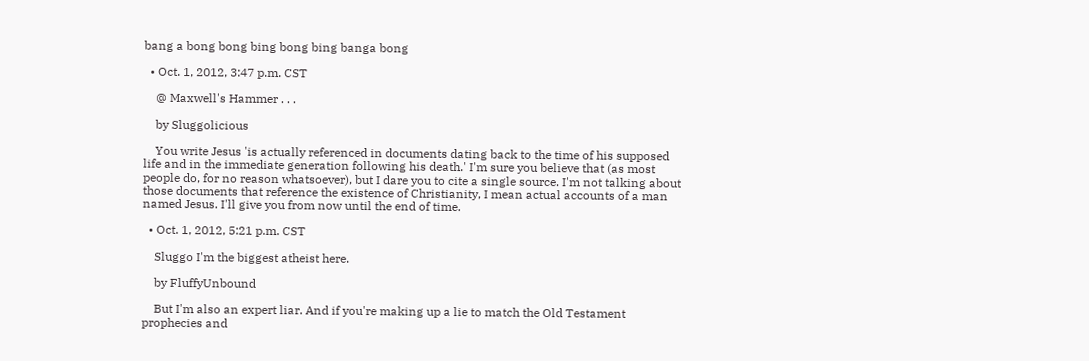bang a bong bong bing bong bing banga bong

  • Oct. 1, 2012, 3:47 p.m. CST

    @ Maxwell's Hammer . . .

    by Sluggolicious

    You write Jesus 'is actually referenced in documents dating back to the time of his supposed life and in the immediate generation following his death.' I'm sure you believe that (as most people do, for no reason whatsoever), but I dare you to cite a single source. I'm not talking about those documents that reference the existence of Christianity, I mean actual accounts of a man named Jesus. I'll give you from now until the end of time.

  • Oct. 1, 2012, 5:21 p.m. CST

    Sluggo I'm the biggest atheist here.

    by FluffyUnbound

    But I'm also an expert liar. And if you're making up a lie to match the Old Testament prophecies and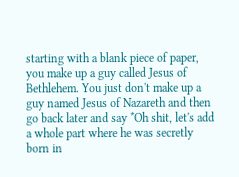starting with a blank piece of paper, you make up a guy called Jesus of Bethlehem. You just don't make up a guy named Jesus of Nazareth and then go back later and say *Oh shit, let's add a whole part where he was secretly born in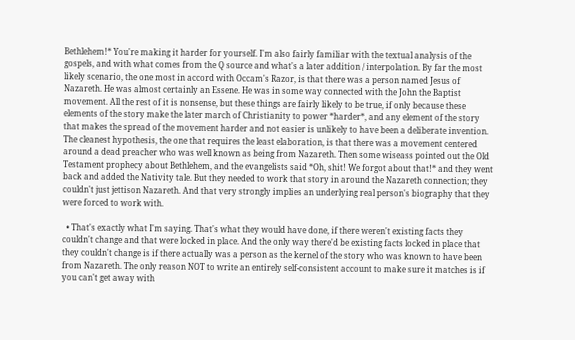Bethlehem!* You're making it harder for yourself. I'm also fairly familiar with the textual analysis of the gospels, and with what comes from the Q source and what's a later addition / interpolation. By far the most likely scenario, the one most in accord with Occam's Razor, is that there was a person named Jesus of Nazareth. He was almost certainly an Essene. He was in some way connected with the John the Baptist movement. All the rest of it is nonsense, but these things are fairly likely to be true, if only because these elements of the story make the later march of Christianity to power *harder*, and any element of the story that makes the spread of the movement harder and not easier is unlikely to have been a deliberate invention. The cleanest hypothesis, the one that requires the least elaboration, is that there was a movement centered around a dead preacher who was well known as being from Nazareth. Then some wiseass pointed out the Old Testament prophecy about Bethlehem, and the evangelists said *Oh, shit! We forgot about that!* and they went back and added the Nativity tale. But they needed to work that story in around the Nazareth connection; they couldn't just jettison Nazareth. And that very strongly implies an underlying real person's biography that they were forced to work with.

  • That's exactly what I'm saying. That's what they would have done, if there weren't existing facts they couldn't change and that were locked in place. And the only way there'd be existing facts locked in place that they couldn't change is if there actually was a person as the kernel of the story who was known to have been from Nazareth. The only reason NOT to write an entirely self-consistent account to make sure it matches is if you can't get away with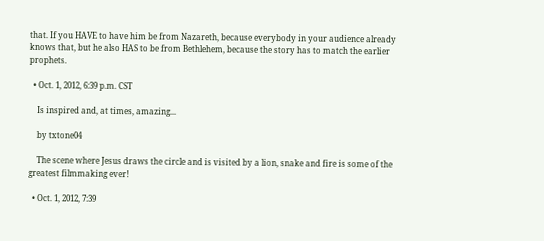that. If you HAVE to have him be from Nazareth, because everybody in your audience already knows that, but he also HAS to be from Bethlehem, because the story has to match the earlier prophets.

  • Oct. 1, 2012, 6:39 p.m. CST

    Is inspired and, at times, amazing...

    by txtone04

    The scene where Jesus draws the circle and is visited by a lion, snake and fire is some of the greatest filmmaking ever!

  • Oct. 1, 2012, 7:39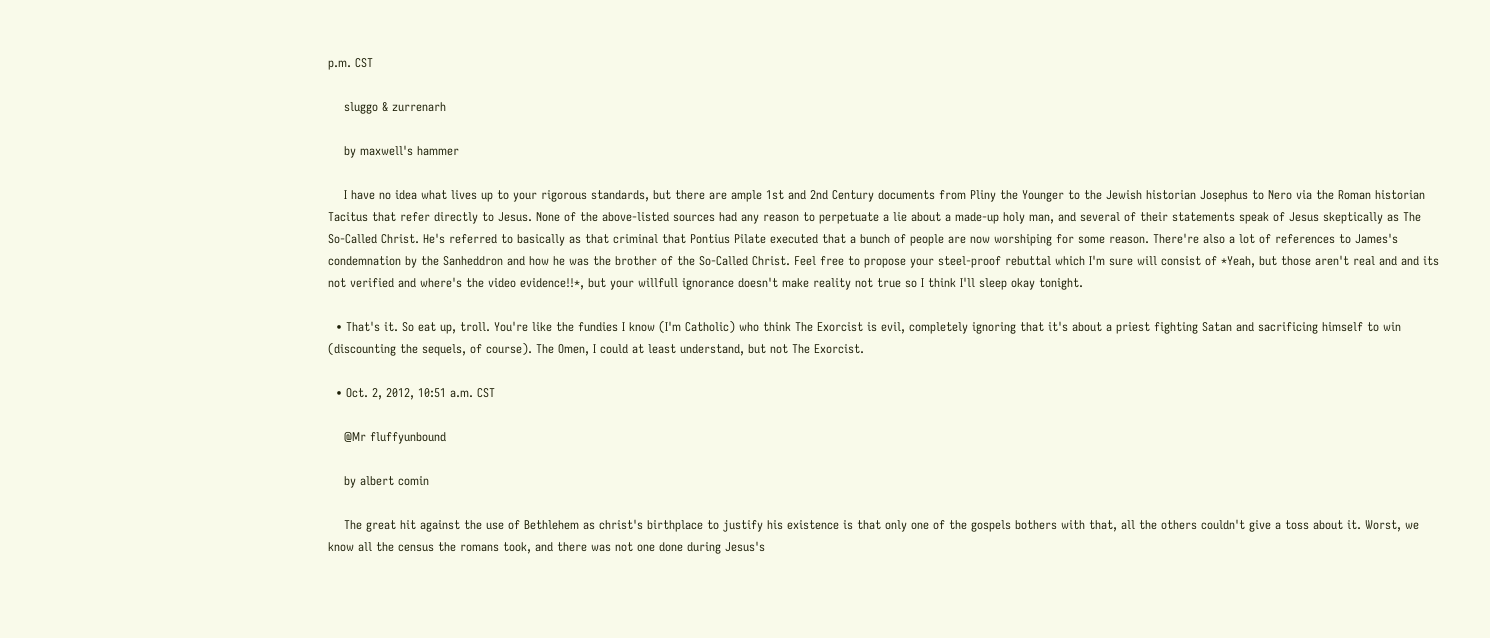p.m. CST

    sluggo & zurrenarh

    by maxwell's hammer

    I have no idea what lives up to your rigorous standards, but there are ample 1st and 2nd Century documents from Pliny the Younger to the Jewish historian Josephus to Nero via the Roman historian Tacitus that refer directly to Jesus. None of the above-listed sources had any reason to perpetuate a lie about a made-up holy man, and several of their statements speak of Jesus skeptically as The So-Called Christ. He's referred to basically as that criminal that Pontius Pilate executed that a bunch of people are now worshiping for some reason. There're also a lot of references to James's condemnation by the Sanheddron and how he was the brother of the So-Called Christ. Feel free to propose your steel-proof rebuttal which I'm sure will consist of *Yeah, but those aren't real and and its not verified and where's the video evidence!!*, but your willfull ignorance doesn't make reality not true so I think I'll sleep okay tonight.

  • That's it. So eat up, troll. You're like the fundies I know (I'm Catholic) who think The Exorcist is evil, completely ignoring that it's about a priest fighting Satan and sacrificing himself to win (discounting the sequels, of course). The Omen, I could at least understand, but not The Exorcist.

  • Oct. 2, 2012, 10:51 a.m. CST

    @Mr fluffyunbound

    by albert comin

    The great hit against the use of Bethlehem as christ's birthplace to justify his existence is that only one of the gospels bothers with that, all the others couldn't give a toss about it. Worst, we know all the census the romans took, and there was not one done during Jesus's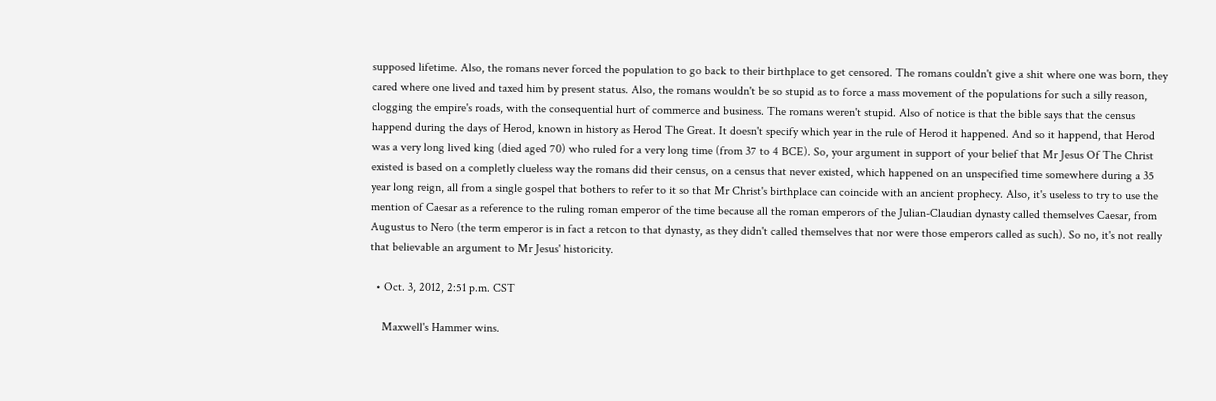supposed lifetime. Also, the romans never forced the population to go back to their birthplace to get censored. The romans couldn't give a shit where one was born, they cared where one lived and taxed him by present status. Also, the romans wouldn't be so stupid as to force a mass movement of the populations for such a silly reason, clogging the empire's roads, with the consequential hurt of commerce and business. The romans weren't stupid. Also of notice is that the bible says that the census happend during the days of Herod, known in history as Herod The Great. It doesn't specify which year in the rule of Herod it happened. And so it happend, that Herod was a very long lived king (died aged 70) who ruled for a very long time (from 37 to 4 BCE). So, your argument in support of your belief that Mr Jesus Of The Christ existed is based on a completly clueless way the romans did their census, on a census that never existed, which happened on an unspecified time somewhere during a 35 year long reign, all from a single gospel that bothers to refer to it so that Mr Christ's birthplace can coincide with an ancient prophecy. Also, it's useless to try to use the mention of Caesar as a reference to the ruling roman emperor of the time because all the roman emperors of the Julian-Claudian dynasty called themselves Caesar, from Augustus to Nero (the term emperor is in fact a retcon to that dynasty, as they didn't called themselves that nor were those emperors called as such). So no, it's not really that believable an argument to Mr Jesus' historicity.

  • Oct. 3, 2012, 2:51 p.m. CST

    Maxwell's Hammer wins.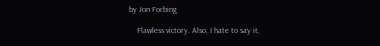by Jon Forbing

    Flawless victory. Also, I hate to say it,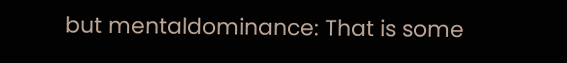but mentaldominance: That is some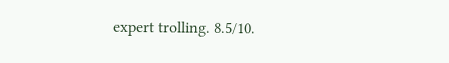expert trolling. 8.5/10.